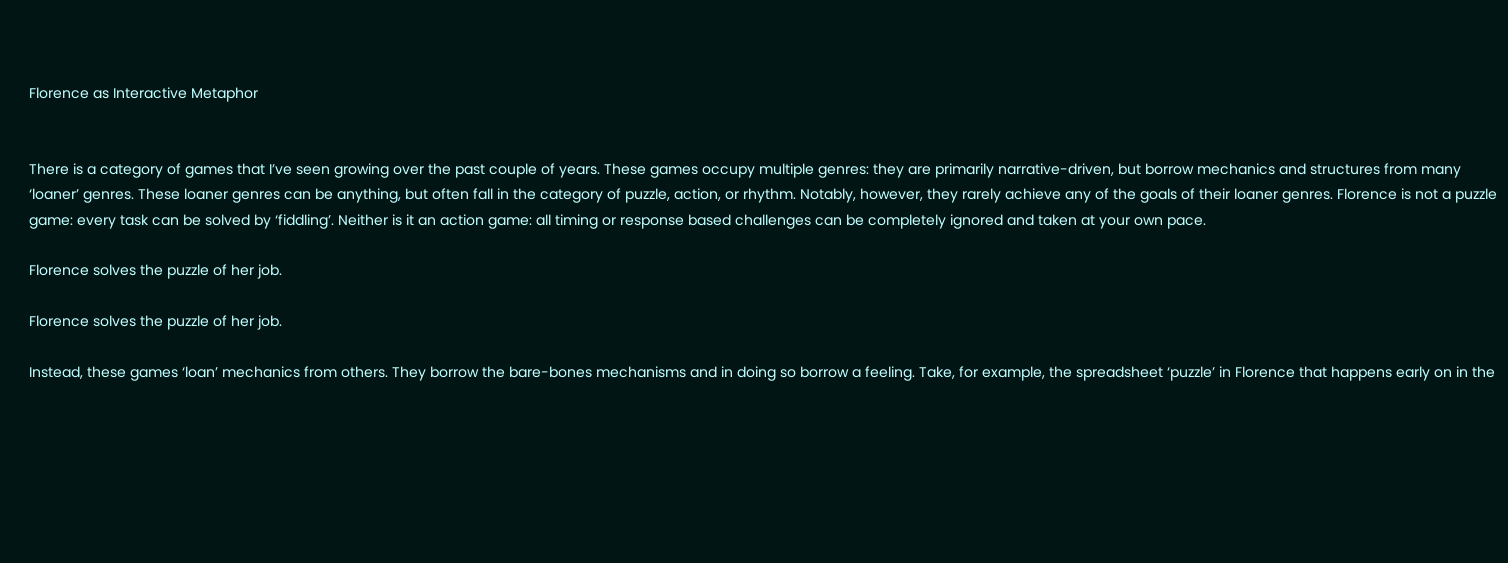Florence as Interactive Metaphor


There is a category of games that I’ve seen growing over the past couple of years. These games occupy multiple genres: they are primarily narrative-driven, but borrow mechanics and structures from many ‘loaner’ genres. These loaner genres can be anything, but often fall in the category of puzzle, action, or rhythm. Notably, however, they rarely achieve any of the goals of their loaner genres. Florence is not a puzzle game: every task can be solved by ‘fiddling’. Neither is it an action game: all timing or response based challenges can be completely ignored and taken at your own pace.

Florence solves the puzzle of her job.

Florence solves the puzzle of her job.

Instead, these games ‘loan’ mechanics from others. They borrow the bare-bones mechanisms and in doing so borrow a feeling. Take, for example, the spreadsheet ‘puzzle’ in Florence that happens early on in the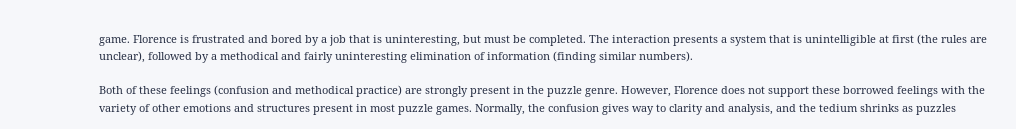game. Florence is frustrated and bored by a job that is uninteresting, but must be completed. The interaction presents a system that is unintelligible at first (the rules are unclear), followed by a methodical and fairly uninteresting elimination of information (finding similar numbers).

Both of these feelings (confusion and methodical practice) are strongly present in the puzzle genre. However, Florence does not support these borrowed feelings with the variety of other emotions and structures present in most puzzle games. Normally, the confusion gives way to clarity and analysis, and the tedium shrinks as puzzles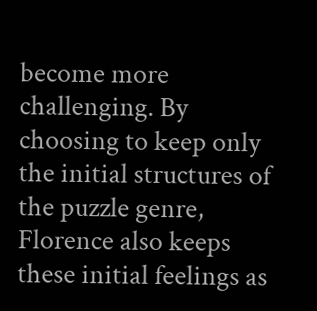become more challenging. By choosing to keep only the initial structures of the puzzle genre, Florence also keeps these initial feelings as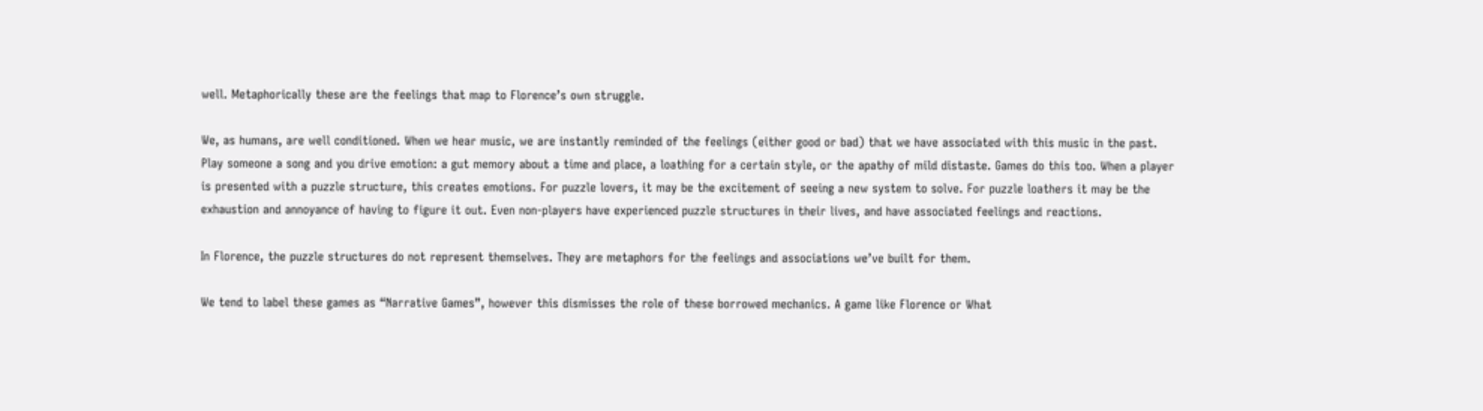well. Metaphorically these are the feelings that map to Florence’s own struggle.

We, as humans, are well conditioned. When we hear music, we are instantly reminded of the feelings (either good or bad) that we have associated with this music in the past. Play someone a song and you drive emotion: a gut memory about a time and place, a loathing for a certain style, or the apathy of mild distaste. Games do this too. When a player is presented with a puzzle structure, this creates emotions. For puzzle lovers, it may be the excitement of seeing a new system to solve. For puzzle loathers it may be the exhaustion and annoyance of having to figure it out. Even non-players have experienced puzzle structures in their lives, and have associated feelings and reactions.

In Florence, the puzzle structures do not represent themselves. They are metaphors for the feelings and associations we’ve built for them.

We tend to label these games as “Narrative Games”, however this dismisses the role of these borrowed mechanics. A game like Florence or What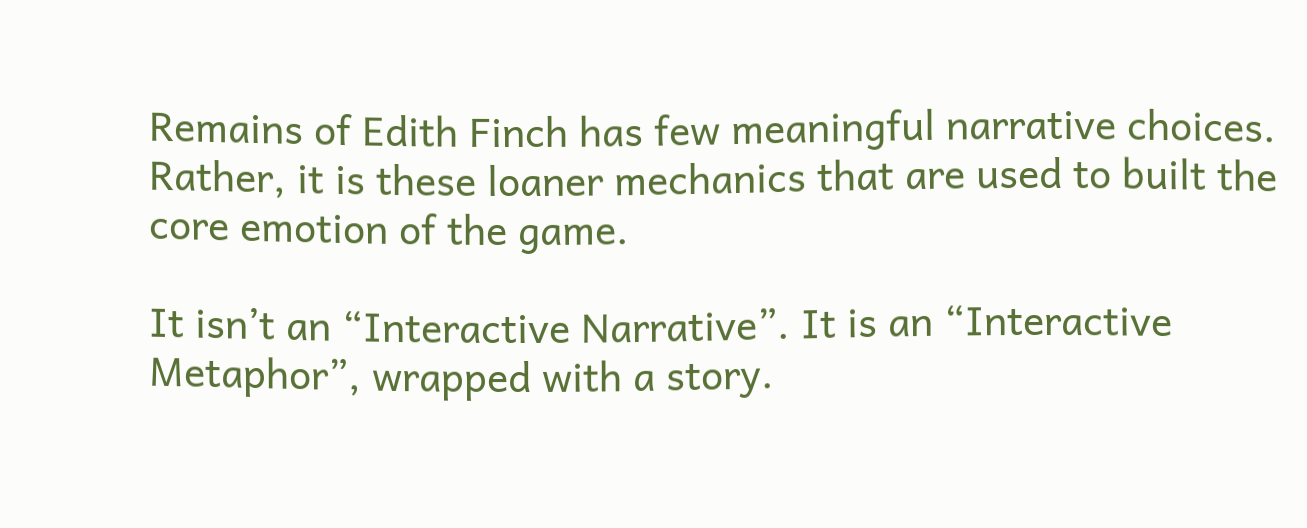Remains of Edith Finch has few meaningful narrative choices. Rather, it is these loaner mechanics that are used to built the core emotion of the game.

It isn’t an “Interactive Narrative”. It is an “Interactive Metaphor”, wrapped with a story.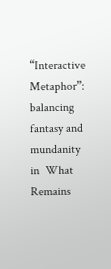“Interactive Metaphor”: balancing fantasy and mundanity in  What Remains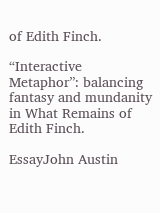of Edith Finch.

“Interactive Metaphor”: balancing fantasy and mundanity in What Remains of Edith Finch.

EssayJohn Austin